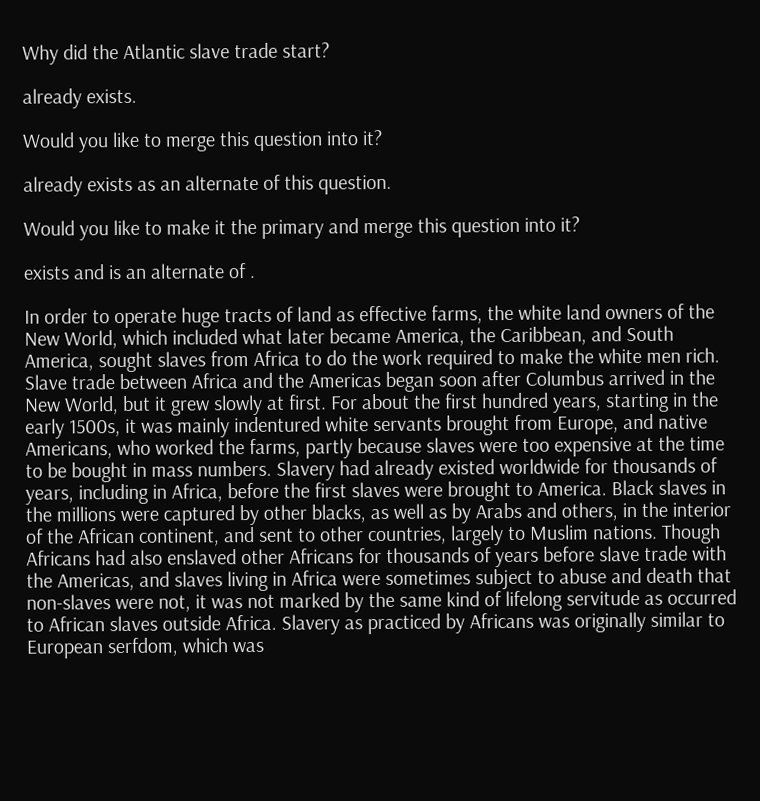Why did the Atlantic slave trade start?

already exists.

Would you like to merge this question into it?

already exists as an alternate of this question.

Would you like to make it the primary and merge this question into it?

exists and is an alternate of .

In order to operate huge tracts of land as effective farms, the white land owners of the New World, which included what later became America, the Caribbean, and South America, sought slaves from Africa to do the work required to make the white men rich. Slave trade between Africa and the Americas began soon after Columbus arrived in the New World, but it grew slowly at first. For about the first hundred years, starting in the early 1500s, it was mainly indentured white servants brought from Europe, and native Americans, who worked the farms, partly because slaves were too expensive at the time to be bought in mass numbers. Slavery had already existed worldwide for thousands of years, including in Africa, before the first slaves were brought to America. Black slaves in the millions were captured by other blacks, as well as by Arabs and others, in the interior of the African continent, and sent to other countries, largely to Muslim nations. Though Africans had also enslaved other Africans for thousands of years before slave trade with the Americas, and slaves living in Africa were sometimes subject to abuse and death that non-slaves were not, it was not marked by the same kind of lifelong servitude as occurred to African slaves outside Africa. Slavery as practiced by Africans was originally similar to European serfdom, which was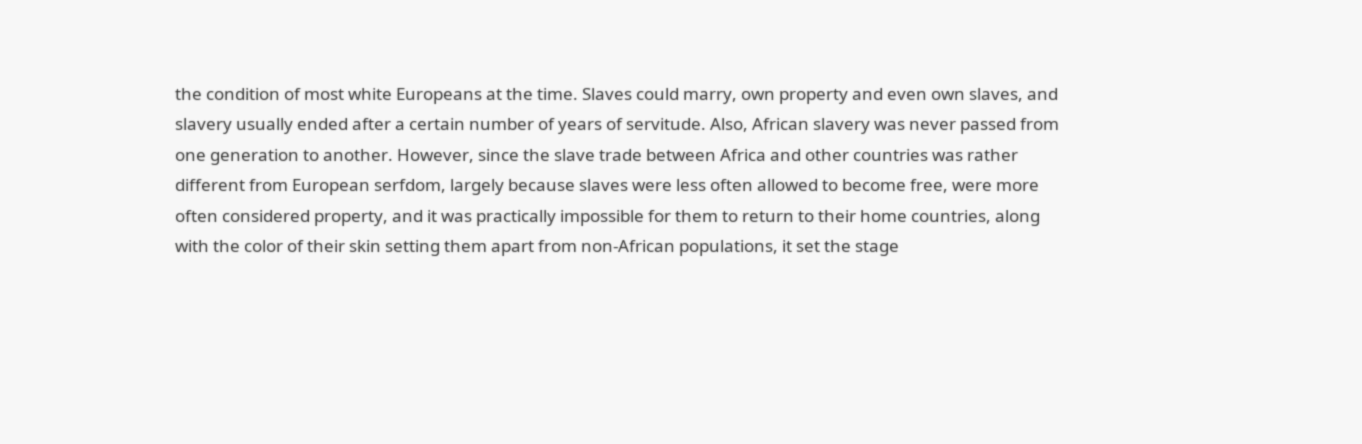the condition of most white Europeans at the time. Slaves could marry, own property and even own slaves, and slavery usually ended after a certain number of years of servitude. Also, African slavery was never passed from one generation to another. However, since the slave trade between Africa and other countries was rather different from European serfdom, largely because slaves were less often allowed to become free, were more often considered property, and it was practically impossible for them to return to their home countries, along with the color of their skin setting them apart from non-African populations, it set the stage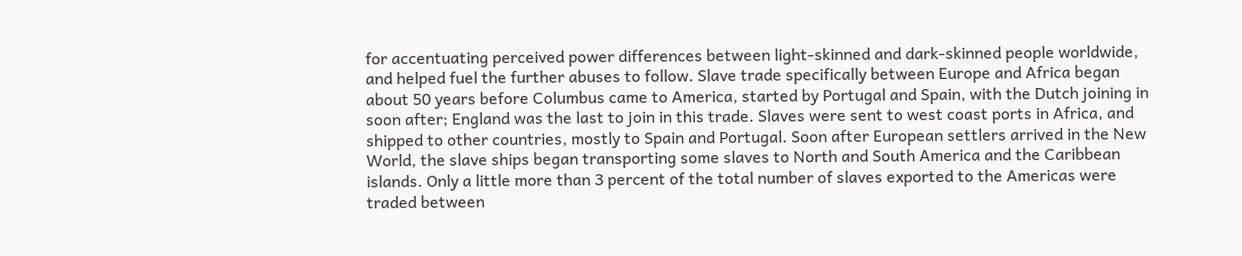for accentuating perceived power differences between light-skinned and dark-skinned people worldwide, and helped fuel the further abuses to follow. Slave trade specifically between Europe and Africa began about 50 years before Columbus came to America, started by Portugal and Spain, with the Dutch joining in soon after; England was the last to join in this trade. Slaves were sent to west coast ports in Africa, and shipped to other countries, mostly to Spain and Portugal. Soon after European settlers arrived in the New World, the slave ships began transporting some slaves to North and South America and the Caribbean islands. Only a little more than 3 percent of the total number of slaves exported to the Americas were traded between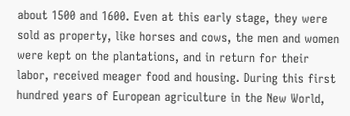about 1500 and 1600. Even at this early stage, they were sold as property, like horses and cows, the men and women were kept on the plantations, and in return for their labor, received meager food and housing. During this first hundred years of European agriculture in the New World,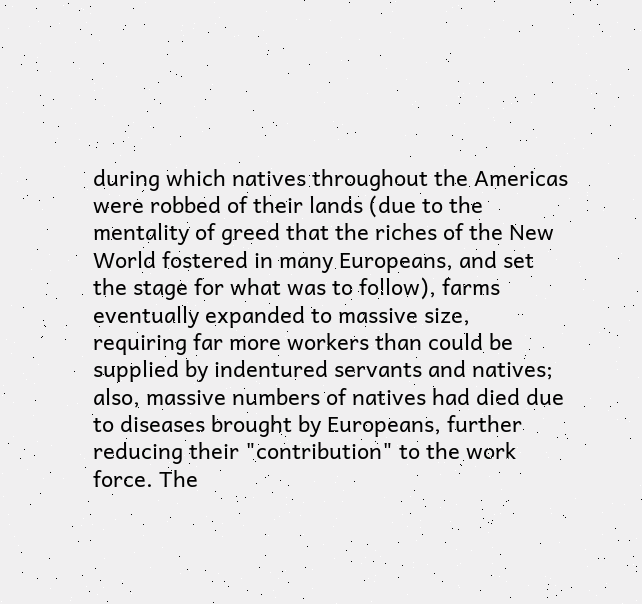during which natives throughout the Americas were robbed of their lands (due to the mentality of greed that the riches of the New World fostered in many Europeans, and set the stage for what was to follow), farms eventually expanded to massive size, requiring far more workers than could be supplied by indentured servants and natives; also, massive numbers of natives had died due to diseases brought by Europeans, further reducing their "contribution" to the work force. The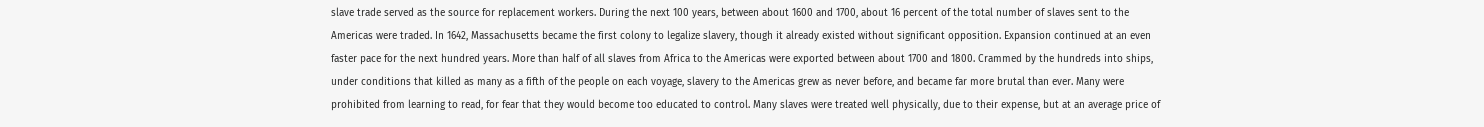slave trade served as the source for replacement workers. During the next 100 years, between about 1600 and 1700, about 16 percent of the total number of slaves sent to the Americas were traded. In 1642, Massachusetts became the first colony to legalize slavery, though it already existed without significant opposition. Expansion continued at an even faster pace for the next hundred years. More than half of all slaves from Africa to the Americas were exported between about 1700 and 1800. Crammed by the hundreds into ships, under conditions that killed as many as a fifth of the people on each voyage, slavery to the Americas grew as never before, and became far more brutal than ever. Many were prohibited from learning to read, for fear that they would become too educated to control. Many slaves were treated well physically, due to their expense, but at an average price of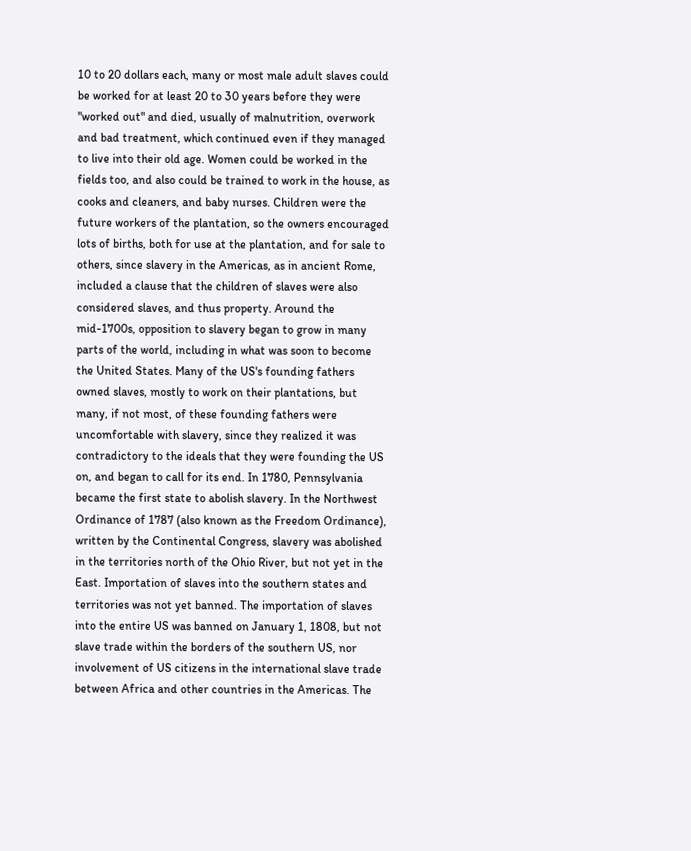10 to 20 dollars each, many or most male adult slaves could be worked for at least 20 to 30 years before they were "worked out" and died, usually of malnutrition, overwork and bad treatment, which continued even if they managed to live into their old age. Women could be worked in the fields too, and also could be trained to work in the house, as cooks and cleaners, and baby nurses. Children were the future workers of the plantation, so the owners encouraged lots of births, both for use at the plantation, and for sale to others, since slavery in the Americas, as in ancient Rome, included a clause that the children of slaves were also considered slaves, and thus property. Around the mid-1700s, opposition to slavery began to grow in many parts of the world, including in what was soon to become the United States. Many of the US's founding fathers owned slaves, mostly to work on their plantations, but many, if not most, of these founding fathers were uncomfortable with slavery, since they realized it was contradictory to the ideals that they were founding the US on, and began to call for its end. In 1780, Pennsylvania became the first state to abolish slavery. In the Northwest Ordinance of 1787 (also known as the Freedom Ordinance), written by the Continental Congress, slavery was abolished in the territories north of the Ohio River, but not yet in the East. Importation of slaves into the southern states and territories was not yet banned. The importation of slaves into the entire US was banned on January 1, 1808, but not slave trade within the borders of the southern US, nor involvement of US citizens in the international slave trade between Africa and other countries in the Americas. The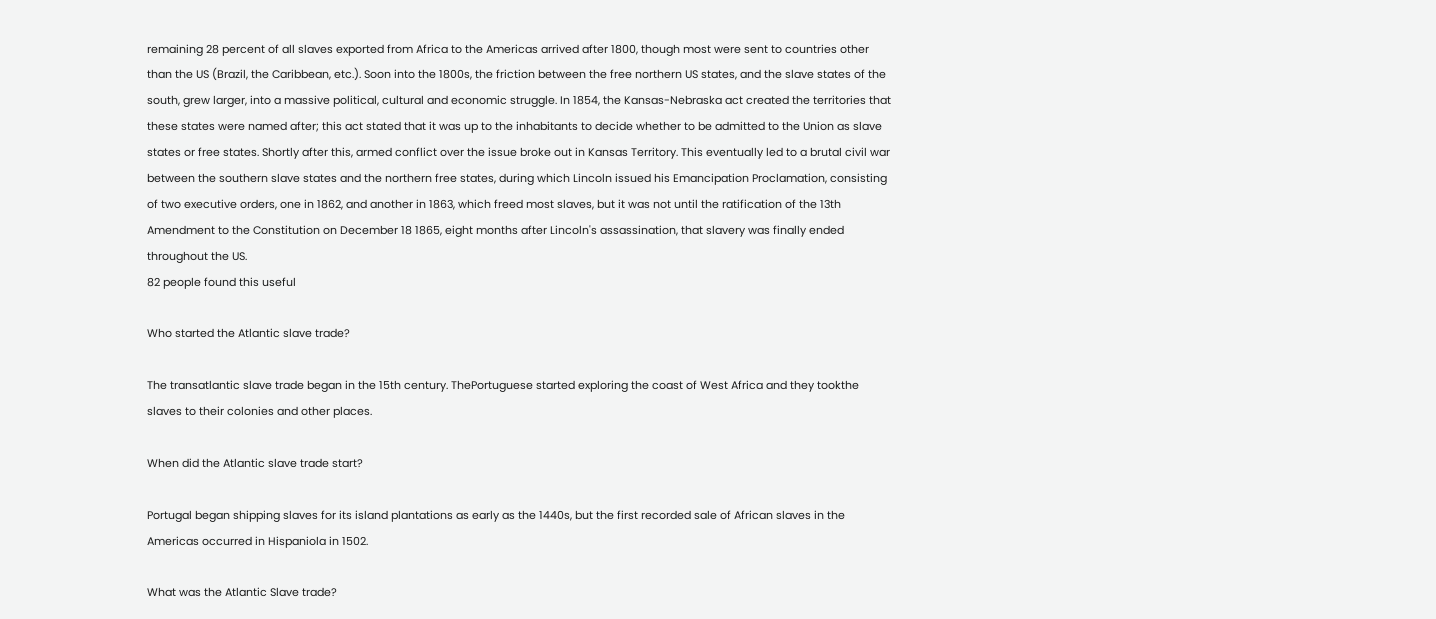remaining 28 percent of all slaves exported from Africa to the Americas arrived after 1800, though most were sent to countries other than the US (Brazil, the Caribbean, etc.). Soon into the 1800s, the friction between the free northern US states, and the slave states of the south, grew larger, into a massive political, cultural and economic struggle. In 1854, the Kansas-Nebraska act created the territories that these states were named after; this act stated that it was up to the inhabitants to decide whether to be admitted to the Union as slave states or free states. Shortly after this, armed conflict over the issue broke out in Kansas Territory. This eventually led to a brutal civil war between the southern slave states and the northern free states, during which Lincoln issued his Emancipation Proclamation, consisting of two executive orders, one in 1862, and another in 1863, which freed most slaves, but it was not until the ratification of the 13th Amendment to the Constitution on December 18 1865, eight months after Lincoln's assassination, that slavery was finally ended throughout the US.
82 people found this useful

Who started the Atlantic slave trade?

The transatlantic slave trade began in the 15th century. ThePortuguese started exploring the coast of West Africa and they tookthe slaves to their colonies and other places.

When did the Atlantic slave trade start?

Portugal began shipping slaves for its island plantations as early as the 1440s, but the first recorded sale of African slaves in the Americas occurred in Hispaniola in 1502.

What was the Atlantic Slave trade?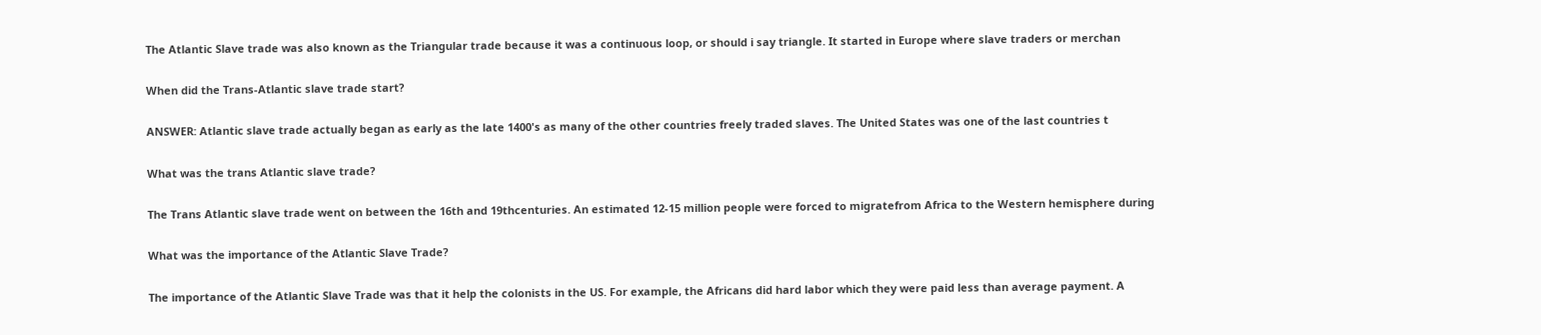The Atlantic Slave trade was also known as the Triangular trade because it was a continuous loop, or should i say triangle. It started in Europe where slave traders or merchan

When did the Trans-Atlantic slave trade start?

ANSWER: Atlantic slave trade actually began as early as the late 1400's as many of the other countries freely traded slaves. The United States was one of the last countries t

What was the trans Atlantic slave trade?

The Trans Atlantic slave trade went on between the 16th and 19thcenturies. An estimated 12-15 million people were forced to migratefrom Africa to the Western hemisphere during

What was the importance of the Atlantic Slave Trade?

The importance of the Atlantic Slave Trade was that it help the colonists in the US. For example, the Africans did hard labor which they were paid less than average payment. A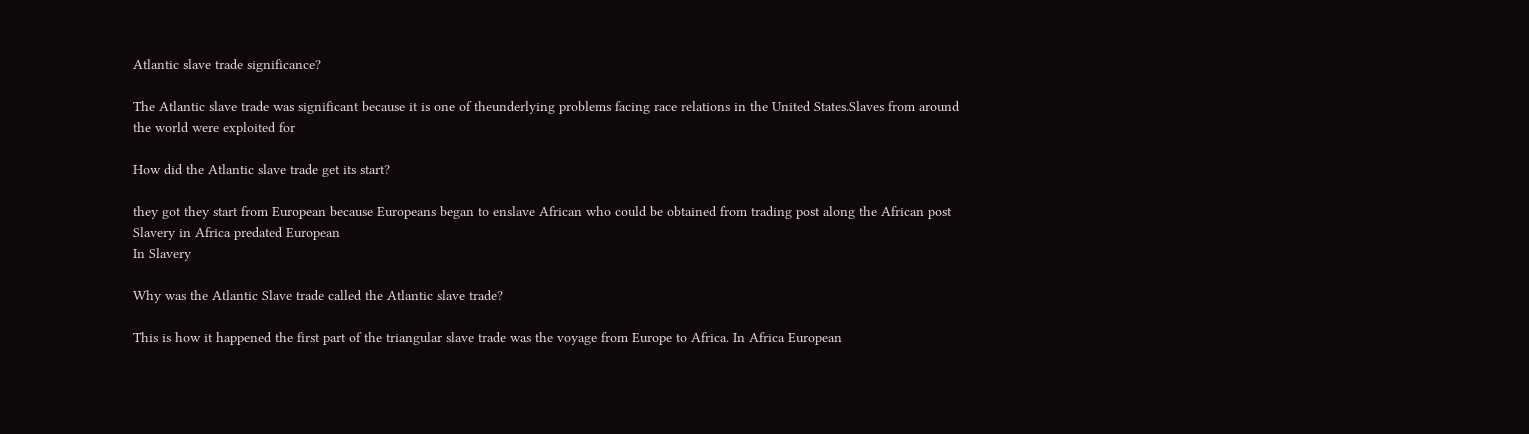Atlantic slave trade significance?

The Atlantic slave trade was significant because it is one of theunderlying problems facing race relations in the United States.Slaves from around the world were exploited for

How did the Atlantic slave trade get its start?

they got they start from European because Europeans began to enslave African who could be obtained from trading post along the African post Slavery in Africa predated European
In Slavery

Why was the Atlantic Slave trade called the Atlantic slave trade?

This is how it happened the first part of the triangular slave trade was the voyage from Europe to Africa. In Africa European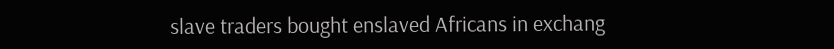slave traders bought enslaved Africans in exchang